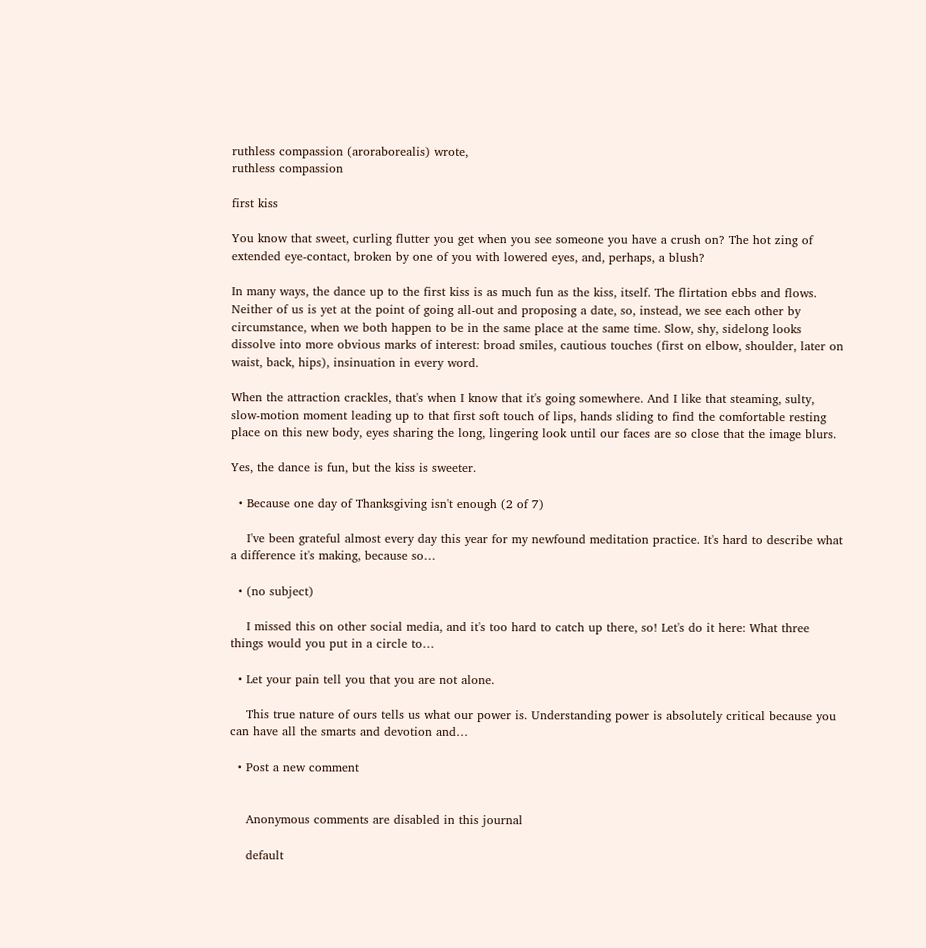ruthless compassion (aroraborealis) wrote,
ruthless compassion

first kiss

You know that sweet, curling flutter you get when you see someone you have a crush on? The hot zing of extended eye-contact, broken by one of you with lowered eyes, and, perhaps, a blush?

In many ways, the dance up to the first kiss is as much fun as the kiss, itself. The flirtation ebbs and flows. Neither of us is yet at the point of going all-out and proposing a date, so, instead, we see each other by circumstance, when we both happen to be in the same place at the same time. Slow, shy, sidelong looks dissolve into more obvious marks of interest: broad smiles, cautious touches (first on elbow, shoulder, later on waist, back, hips), insinuation in every word.

When the attraction crackles, that's when I know that it's going somewhere. And I like that steaming, sulty, slow-motion moment leading up to that first soft touch of lips, hands sliding to find the comfortable resting place on this new body, eyes sharing the long, lingering look until our faces are so close that the image blurs.

Yes, the dance is fun, but the kiss is sweeter.

  • Because one day of Thanksgiving isn't enough (2 of 7)

    I've been grateful almost every day this year for my newfound meditation practice. It's hard to describe what a difference it's making, because so…

  • (no subject)

    I missed this on other social media, and it's too hard to catch up there, so! Let's do it here: What three things would you put in a circle to…

  • Let your pain tell you that you are not alone.

    This true nature of ours tells us what our power is. Understanding power is absolutely critical because you can have all the smarts and devotion and…

  • Post a new comment


    Anonymous comments are disabled in this journal

    default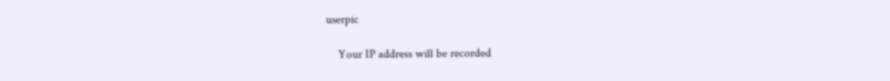userpic

    Your IP address will be recorded